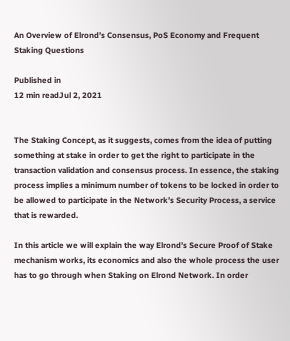An Overview of Elrond’s Consensus, PoS Economy and Frequent Staking Questions

Published in
12 min readJul 2, 2021


The Staking Concept, as it suggests, comes from the idea of putting something at stake in order to get the right to participate in the transaction validation and consensus process. In essence, the staking process implies a minimum number of tokens to be locked in order to be allowed to participate in the Network’s Security Process, a service that is rewarded.

In this article we will explain the way Elrond’s Secure Proof of Stake mechanism works, its economics and also the whole process the user has to go through when Staking on Elrond Network. In order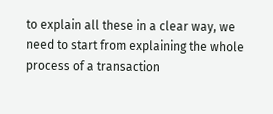to explain all these in a clear way, we need to start from explaining the whole process of a transaction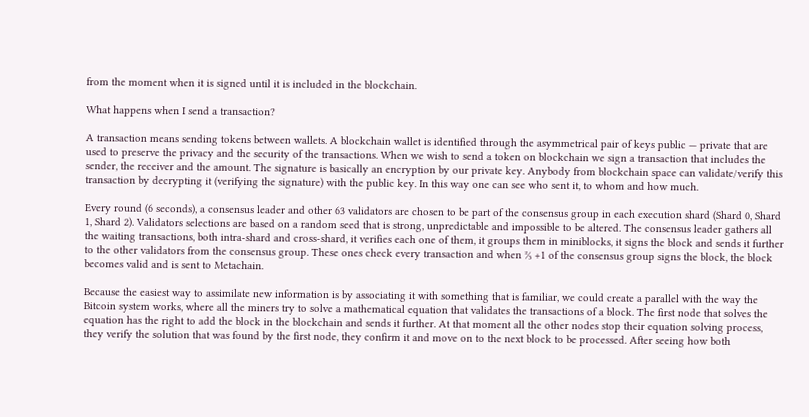from the moment when it is signed until it is included in the blockchain.

What happens when I send a transaction?

A transaction means sending tokens between wallets. A blockchain wallet is identified through the asymmetrical pair of keys public — private that are used to preserve the privacy and the security of the transactions. When we wish to send a token on blockchain we sign a transaction that includes the sender, the receiver and the amount. The signature is basically an encryption by our private key. Anybody from blockchain space can validate/verify this transaction by decrypting it (verifying the signature) with the public key. In this way one can see who sent it, to whom and how much.

Every round (6 seconds), a consensus leader and other 63 validators are chosen to be part of the consensus group in each execution shard (Shard 0, Shard 1, Shard 2). Validators selections are based on a random seed that is strong, unpredictable and impossible to be altered. The consensus leader gathers all the waiting transactions, both intra-shard and cross-shard, it verifies each one of them, it groups them in miniblocks, it signs the block and sends it further to the other validators from the consensus group. These ones check every transaction and when ⅔ +1 of the consensus group signs the block, the block becomes valid and is sent to Metachain.

Because the easiest way to assimilate new information is by associating it with something that is familiar, we could create a parallel with the way the Bitcoin system works, where all the miners try to solve a mathematical equation that validates the transactions of a block. The first node that solves the equation has the right to add the block in the blockchain and sends it further. At that moment all the other nodes stop their equation solving process, they verify the solution that was found by the first node, they confirm it and move on to the next block to be processed. After seeing how both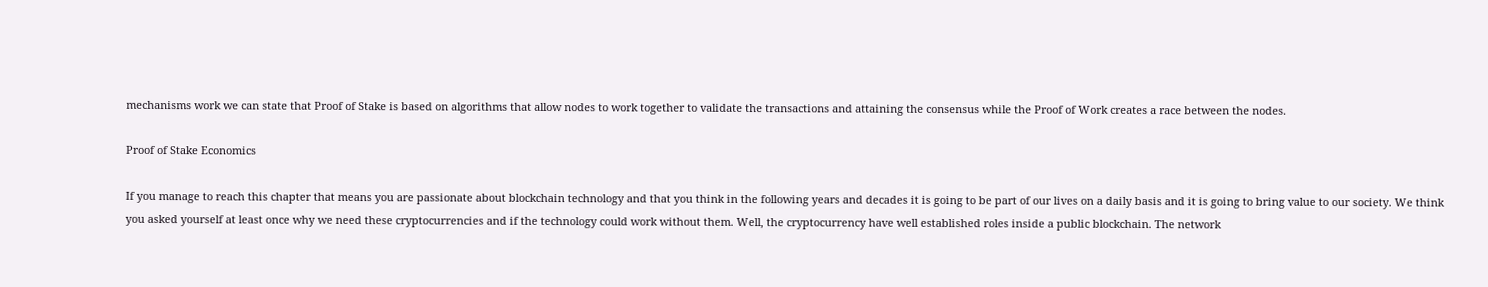mechanisms work we can state that Proof of Stake is based on algorithms that allow nodes to work together to validate the transactions and attaining the consensus while the Proof of Work creates a race between the nodes.

Proof of Stake Economics

If you manage to reach this chapter that means you are passionate about blockchain technology and that you think in the following years and decades it is going to be part of our lives on a daily basis and it is going to bring value to our society. We think you asked yourself at least once why we need these cryptocurrencies and if the technology could work without them. Well, the cryptocurrency have well established roles inside a public blockchain. The network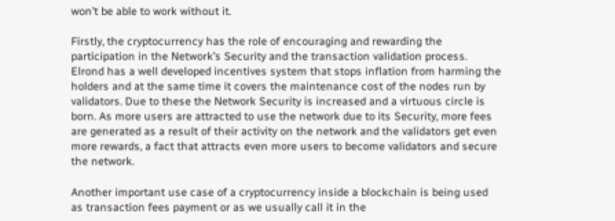won’t be able to work without it.

Firstly, the cryptocurrency has the role of encouraging and rewarding the participation in the Network’s Security and the transaction validation process. Elrond has a well developed incentives system that stops inflation from harming the holders and at the same time it covers the maintenance cost of the nodes run by validators. Due to these the Network Security is increased and a virtuous circle is born. As more users are attracted to use the network due to its Security, more fees are generated as a result of their activity on the network and the validators get even more rewards, a fact that attracts even more users to become validators and secure the network.

Another important use case of a cryptocurrency inside a blockchain is being used as transaction fees payment or as we usually call it in the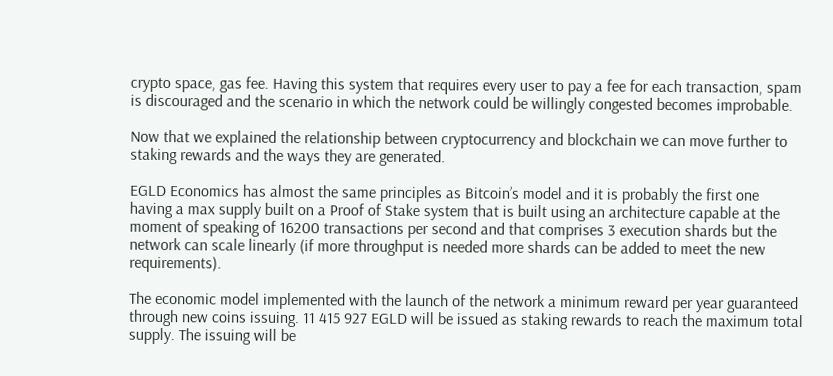crypto space, gas fee. Having this system that requires every user to pay a fee for each transaction, spam is discouraged and the scenario in which the network could be willingly congested becomes improbable.

Now that we explained the relationship between cryptocurrency and blockchain we can move further to staking rewards and the ways they are generated.

EGLD Economics has almost the same principles as Bitcoin’s model and it is probably the first one having a max supply built on a Proof of Stake system that is built using an architecture capable at the moment of speaking of 16200 transactions per second and that comprises 3 execution shards but the network can scale linearly (if more throughput is needed more shards can be added to meet the new requirements).

The economic model implemented with the launch of the network a minimum reward per year guaranteed through new coins issuing. 11 415 927 EGLD will be issued as staking rewards to reach the maximum total supply. The issuing will be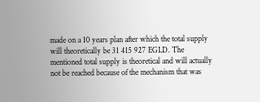made on a 10 years plan after which the total supply will theoretically be 31 415 927 EGLD. The mentioned total supply is theoretical and will actually not be reached because of the mechanism that was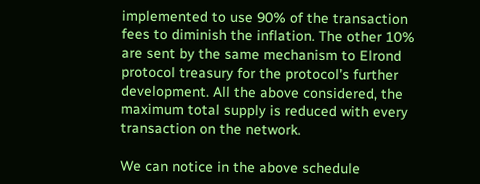implemented to use 90% of the transaction fees to diminish the inflation. The other 10% are sent by the same mechanism to Elrond protocol treasury for the protocol’s further development. All the above considered, the maximum total supply is reduced with every transaction on the network.

We can notice in the above schedule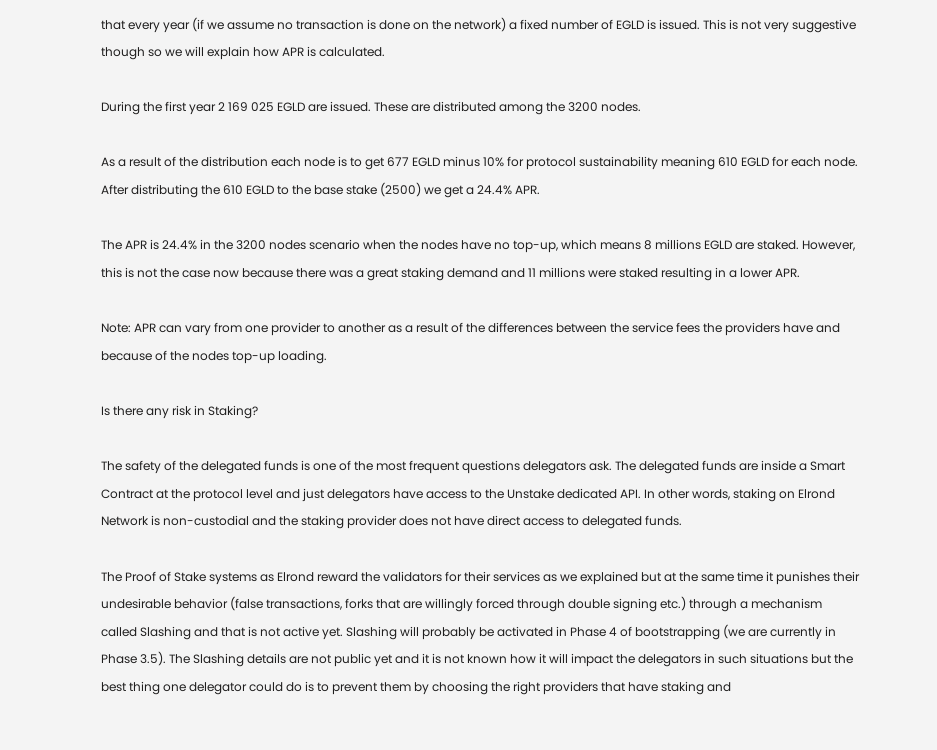that every year (if we assume no transaction is done on the network) a fixed number of EGLD is issued. This is not very suggestive though so we will explain how APR is calculated.

During the first year 2 169 025 EGLD are issued. These are distributed among the 3200 nodes.

As a result of the distribution each node is to get 677 EGLD minus 10% for protocol sustainability meaning 610 EGLD for each node. After distributing the 610 EGLD to the base stake (2500) we get a 24.4% APR.

The APR is 24.4% in the 3200 nodes scenario when the nodes have no top-up, which means 8 millions EGLD are staked. However, this is not the case now because there was a great staking demand and 11 millions were staked resulting in a lower APR.

Note: APR can vary from one provider to another as a result of the differences between the service fees the providers have and because of the nodes top-up loading.

Is there any risk in Staking?

The safety of the delegated funds is one of the most frequent questions delegators ask. The delegated funds are inside a Smart Contract at the protocol level and just delegators have access to the Unstake dedicated API. In other words, staking on Elrond Network is non-custodial and the staking provider does not have direct access to delegated funds.

The Proof of Stake systems as Elrond reward the validators for their services as we explained but at the same time it punishes their undesirable behavior (false transactions, forks that are willingly forced through double signing etc.) through a mechanism called Slashing and that is not active yet. Slashing will probably be activated in Phase 4 of bootstrapping (we are currently in Phase 3.5). The Slashing details are not public yet and it is not known how it will impact the delegators in such situations but the best thing one delegator could do is to prevent them by choosing the right providers that have staking and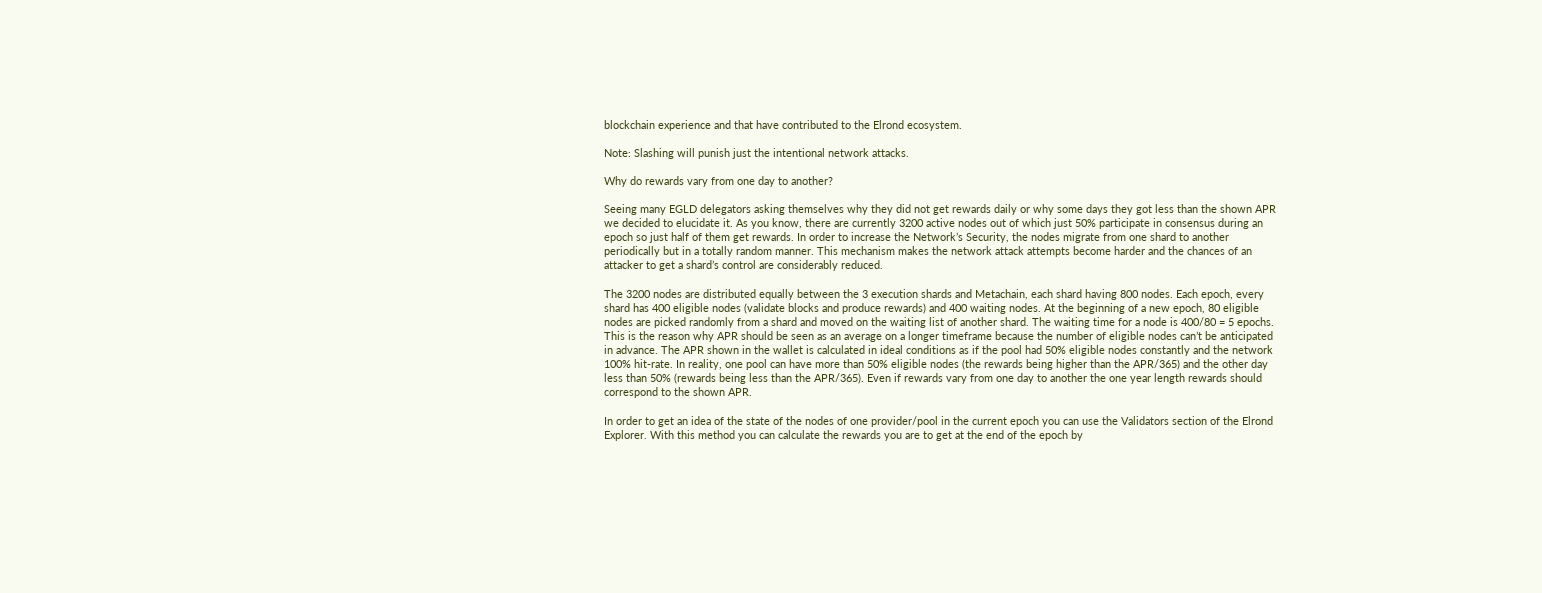blockchain experience and that have contributed to the Elrond ecosystem.

Note: Slashing will punish just the intentional network attacks.

Why do rewards vary from one day to another?

Seeing many EGLD delegators asking themselves why they did not get rewards daily or why some days they got less than the shown APR we decided to elucidate it. As you know, there are currently 3200 active nodes out of which just 50% participate in consensus during an epoch so just half of them get rewards. In order to increase the Network’s Security, the nodes migrate from one shard to another periodically but in a totally random manner. This mechanism makes the network attack attempts become harder and the chances of an attacker to get a shard’s control are considerably reduced.

The 3200 nodes are distributed equally between the 3 execution shards and Metachain, each shard having 800 nodes. Each epoch, every shard has 400 eligible nodes (validate blocks and produce rewards) and 400 waiting nodes. At the beginning of a new epoch, 80 eligible nodes are picked randomly from a shard and moved on the waiting list of another shard. The waiting time for a node is 400/80 = 5 epochs. This is the reason why APR should be seen as an average on a longer timeframe because the number of eligible nodes can’t be anticipated in advance. The APR shown in the wallet is calculated in ideal conditions as if the pool had 50% eligible nodes constantly and the network 100% hit-rate. In reality, one pool can have more than 50% eligible nodes (the rewards being higher than the APR/365) and the other day less than 50% (rewards being less than the APR/365). Even if rewards vary from one day to another the one year length rewards should correspond to the shown APR.

In order to get an idea of the state of the nodes of one provider/pool in the current epoch you can use the Validators section of the Elrond Explorer. With this method you can calculate the rewards you are to get at the end of the epoch by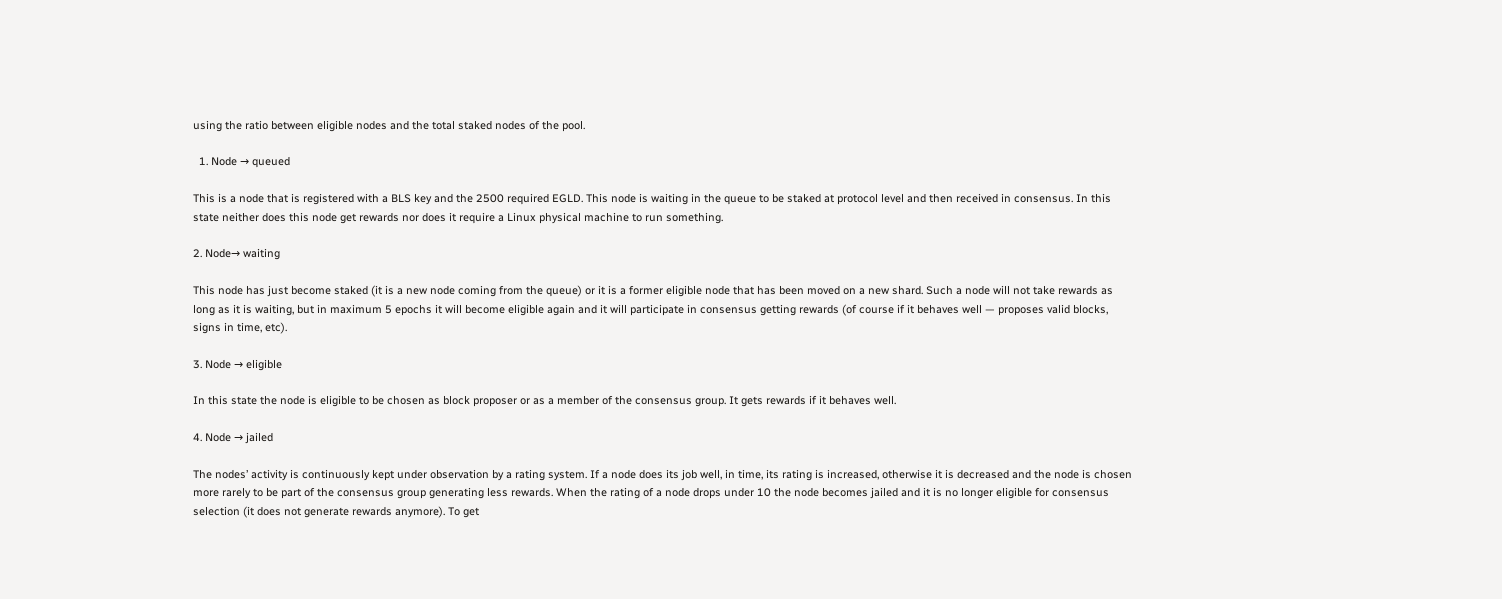using the ratio between eligible nodes and the total staked nodes of the pool.

  1. Node → queued

This is a node that is registered with a BLS key and the 2500 required EGLD. This node is waiting in the queue to be staked at protocol level and then received in consensus. In this state neither does this node get rewards nor does it require a Linux physical machine to run something.

2. Node→ waiting

This node has just become staked (it is a new node coming from the queue) or it is a former eligible node that has been moved on a new shard. Such a node will not take rewards as long as it is waiting, but in maximum 5 epochs it will become eligible again and it will participate in consensus getting rewards (of course if it behaves well — proposes valid blocks, signs in time, etc).

3. Node → eligible

In this state the node is eligible to be chosen as block proposer or as a member of the consensus group. It gets rewards if it behaves well.

4. Node → jailed

The nodes’ activity is continuously kept under observation by a rating system. If a node does its job well, in time, its rating is increased, otherwise it is decreased and the node is chosen more rarely to be part of the consensus group generating less rewards. When the rating of a node drops under 10 the node becomes jailed and it is no longer eligible for consensus selection (it does not generate rewards anymore). To get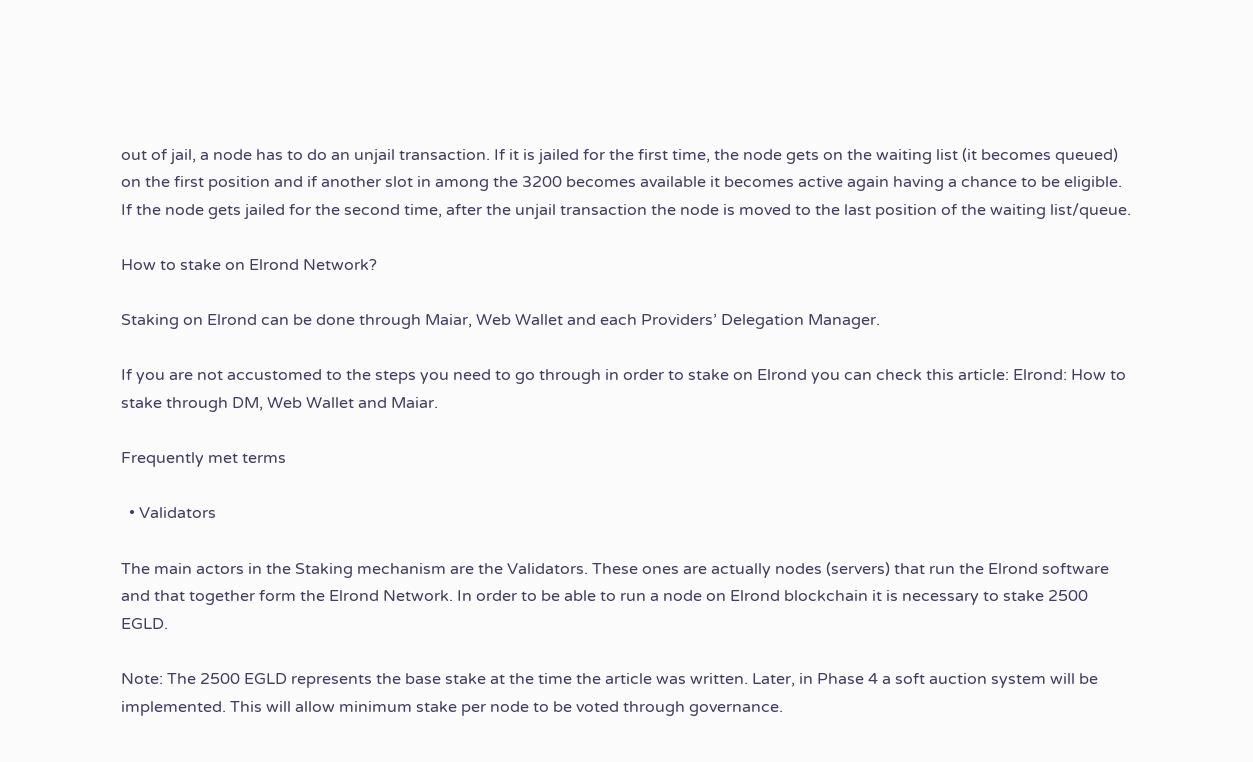out of jail, a node has to do an unjail transaction. If it is jailed for the first time, the node gets on the waiting list (it becomes queued) on the first position and if another slot in among the 3200 becomes available it becomes active again having a chance to be eligible. If the node gets jailed for the second time, after the unjail transaction the node is moved to the last position of the waiting list/queue.

How to stake on Elrond Network?

Staking on Elrond can be done through Maiar, Web Wallet and each Providers’ Delegation Manager.

If you are not accustomed to the steps you need to go through in order to stake on Elrond you can check this article: Elrond: How to stake through DM, Web Wallet and Maiar.

Frequently met terms

  • Validators

The main actors in the Staking mechanism are the Validators. These ones are actually nodes (servers) that run the Elrond software and that together form the Elrond Network. In order to be able to run a node on Elrond blockchain it is necessary to stake 2500 EGLD.

Note: The 2500 EGLD represents the base stake at the time the article was written. Later, in Phase 4 a soft auction system will be implemented. This will allow minimum stake per node to be voted through governance.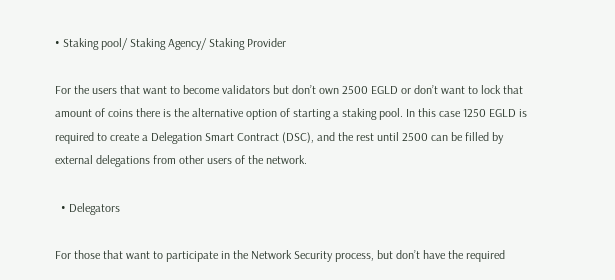• Staking pool/ Staking Agency/ Staking Provider

For the users that want to become validators but don’t own 2500 EGLD or don’t want to lock that amount of coins there is the alternative option of starting a staking pool. In this case 1250 EGLD is required to create a Delegation Smart Contract (DSC), and the rest until 2500 can be filled by external delegations from other users of the network.

  • Delegators

For those that want to participate in the Network Security process, but don’t have the required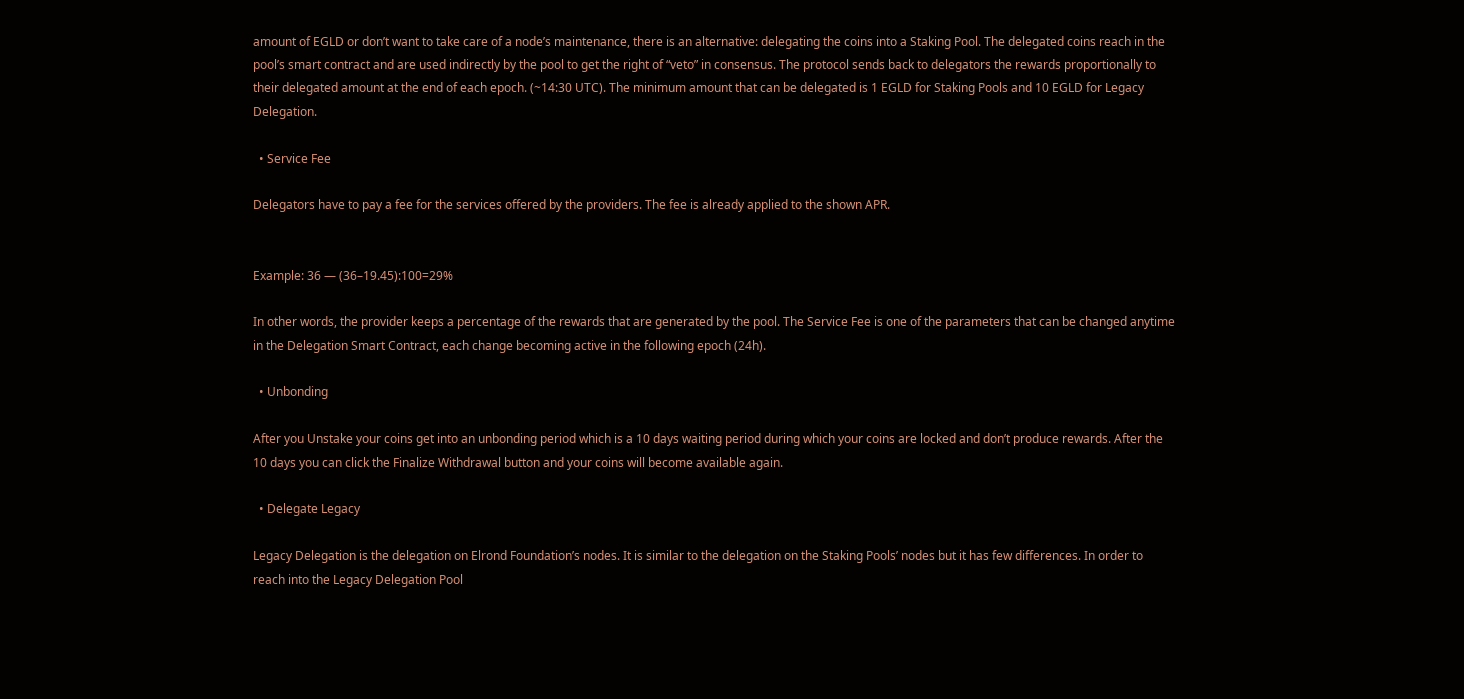amount of EGLD or don’t want to take care of a node’s maintenance, there is an alternative: delegating the coins into a Staking Pool. The delegated coins reach in the pool’s smart contract and are used indirectly by the pool to get the right of “veto” in consensus. The protocol sends back to delegators the rewards proportionally to their delegated amount at the end of each epoch. (~14:30 UTC). The minimum amount that can be delegated is 1 EGLD for Staking Pools and 10 EGLD for Legacy Delegation.

  • Service Fee

Delegators have to pay a fee for the services offered by the providers. The fee is already applied to the shown APR.


Example: 36 — (36–19.45):100=29%

In other words, the provider keeps a percentage of the rewards that are generated by the pool. The Service Fee is one of the parameters that can be changed anytime in the Delegation Smart Contract, each change becoming active in the following epoch (24h).

  • Unbonding

After you Unstake your coins get into an unbonding period which is a 10 days waiting period during which your coins are locked and don’t produce rewards. After the 10 days you can click the Finalize Withdrawal button and your coins will become available again.

  • Delegate Legacy

Legacy Delegation is the delegation on Elrond Foundation’s nodes. It is similar to the delegation on the Staking Pools’ nodes but it has few differences. In order to reach into the Legacy Delegation Pool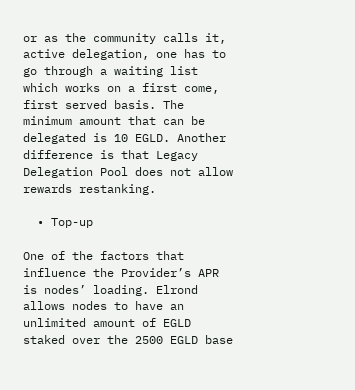or as the community calls it, active delegation, one has to go through a waiting list which works on a first come, first served basis. The minimum amount that can be delegated is 10 EGLD. Another difference is that Legacy Delegation Pool does not allow rewards restanking.

  • Top-up

One of the factors that influence the Provider’s APR is nodes’ loading. Elrond allows nodes to have an unlimited amount of EGLD staked over the 2500 EGLD base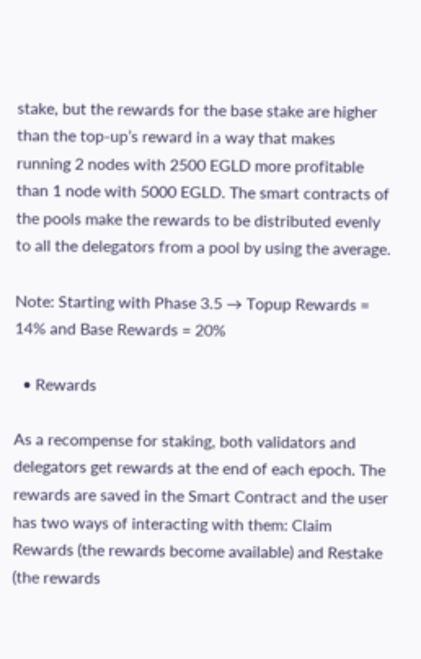stake, but the rewards for the base stake are higher than the top-up’s reward in a way that makes running 2 nodes with 2500 EGLD more profitable than 1 node with 5000 EGLD. The smart contracts of the pools make the rewards to be distributed evenly to all the delegators from a pool by using the average.

Note: Starting with Phase 3.5 → Topup Rewards = 14% and Base Rewards = 20%

  • Rewards

As a recompense for staking, both validators and delegators get rewards at the end of each epoch. The rewards are saved in the Smart Contract and the user has two ways of interacting with them: Claim Rewards (the rewards become available) and Restake (the rewards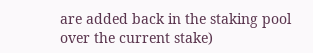are added back in the staking pool over the current stake)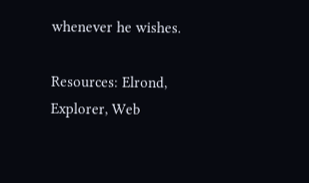whenever he wishes.

Resources: Elrond, Explorer, Web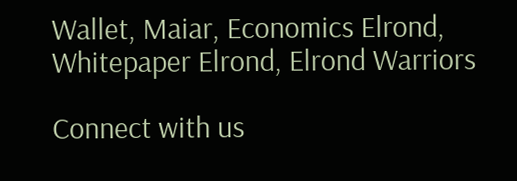Wallet, Maiar, Economics Elrond, Whitepaper Elrond, Elrond Warriors

Connect with us